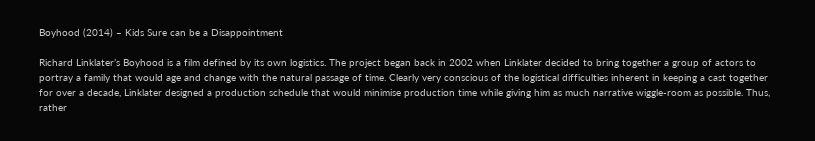Boyhood (2014) – Kids Sure can be a Disappointment

Richard Linklater’s Boyhood is a film defined by its own logistics. The project began back in 2002 when Linklater decided to bring together a group of actors to portray a family that would age and change with the natural passage of time. Clearly very conscious of the logistical difficulties inherent in keeping a cast together for over a decade, Linklater designed a production schedule that would minimise production time while giving him as much narrative wiggle-room as possible. Thus, rather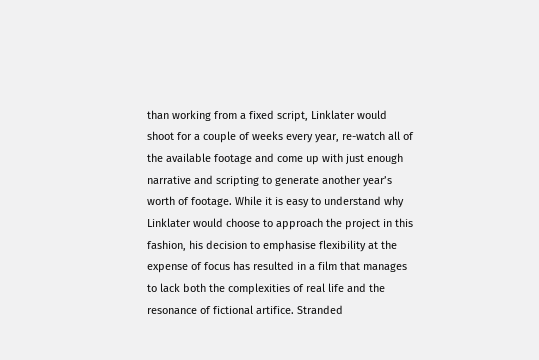than working from a fixed script, Linklater would shoot for a couple of weeks every year, re-watch all of the available footage and come up with just enough narrative and scripting to generate another year’s worth of footage. While it is easy to understand why Linklater would choose to approach the project in this fashion, his decision to emphasise flexibility at the expense of focus has resulted in a film that manages to lack both the complexities of real life and the resonance of fictional artifice. Stranded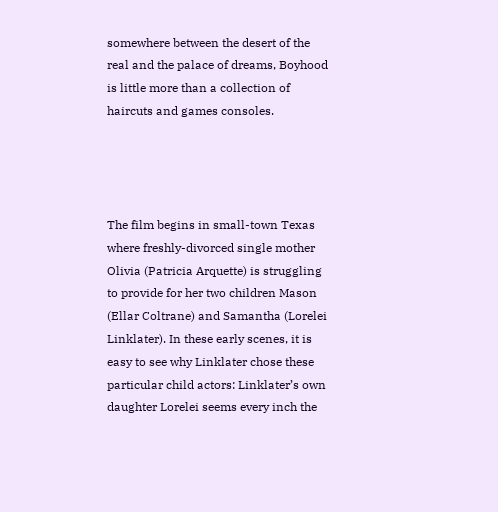somewhere between the desert of the real and the palace of dreams, Boyhood is little more than a collection of haircuts and games consoles.




The film begins in small-town Texas where freshly-divorced single mother Olivia (Patricia Arquette) is struggling to provide for her two children Mason (Ellar Coltrane) and Samantha (Lorelei Linklater). In these early scenes, it is easy to see why Linklater chose these particular child actors: Linklater’s own daughter Lorelei seems every inch the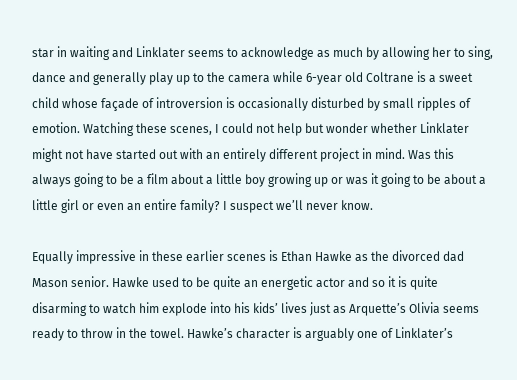star in waiting and Linklater seems to acknowledge as much by allowing her to sing, dance and generally play up to the camera while 6-year old Coltrane is a sweet child whose façade of introversion is occasionally disturbed by small ripples of emotion. Watching these scenes, I could not help but wonder whether Linklater might not have started out with an entirely different project in mind. Was this always going to be a film about a little boy growing up or was it going to be about a little girl or even an entire family? I suspect we’ll never know.

Equally impressive in these earlier scenes is Ethan Hawke as the divorced dad Mason senior. Hawke used to be quite an energetic actor and so it is quite disarming to watch him explode into his kids’ lives just as Arquette’s Olivia seems ready to throw in the towel. Hawke’s character is arguably one of Linklater’s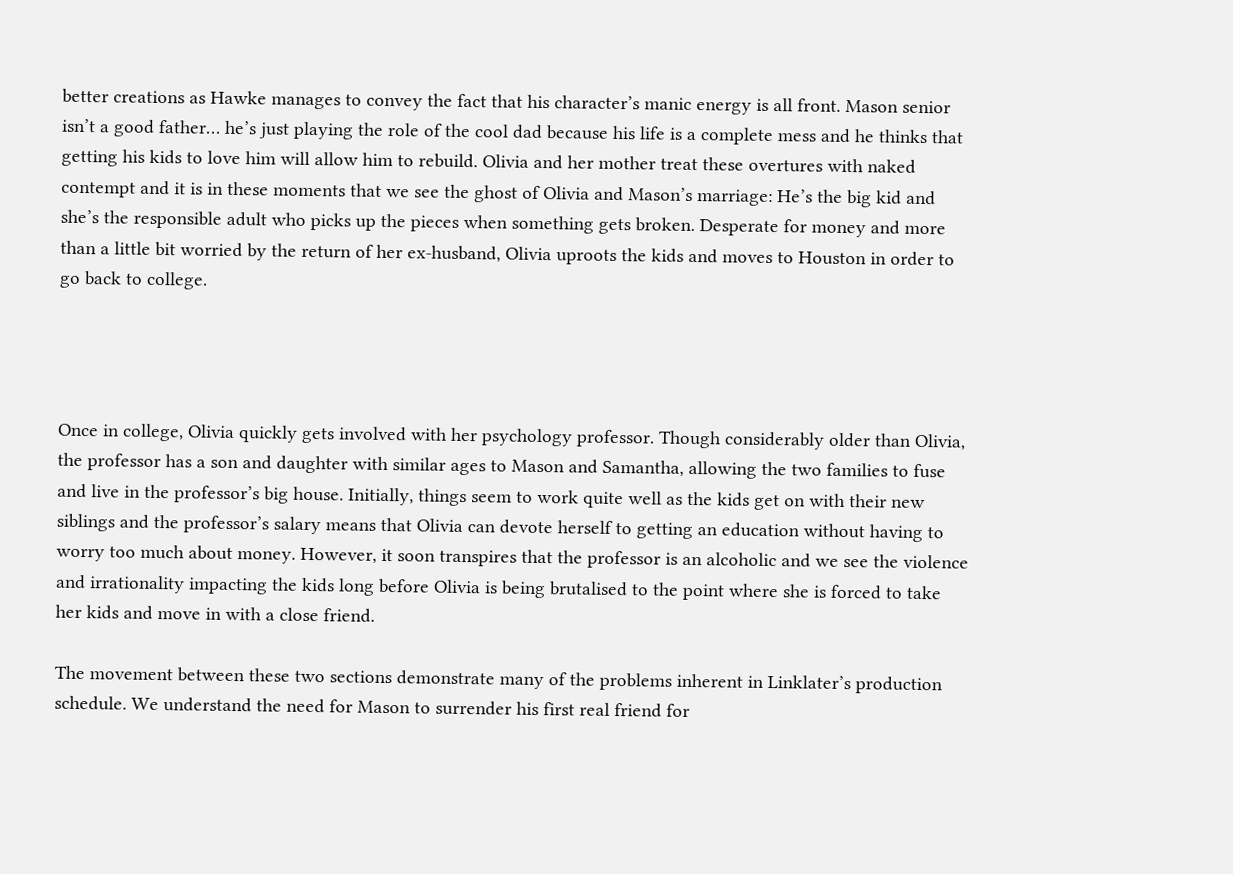better creations as Hawke manages to convey the fact that his character’s manic energy is all front. Mason senior isn’t a good father… he’s just playing the role of the cool dad because his life is a complete mess and he thinks that getting his kids to love him will allow him to rebuild. Olivia and her mother treat these overtures with naked contempt and it is in these moments that we see the ghost of Olivia and Mason’s marriage: He’s the big kid and she’s the responsible adult who picks up the pieces when something gets broken. Desperate for money and more than a little bit worried by the return of her ex-husband, Olivia uproots the kids and moves to Houston in order to go back to college.




Once in college, Olivia quickly gets involved with her psychology professor. Though considerably older than Olivia, the professor has a son and daughter with similar ages to Mason and Samantha, allowing the two families to fuse and live in the professor’s big house. Initially, things seem to work quite well as the kids get on with their new siblings and the professor’s salary means that Olivia can devote herself to getting an education without having to worry too much about money. However, it soon transpires that the professor is an alcoholic and we see the violence and irrationality impacting the kids long before Olivia is being brutalised to the point where she is forced to take her kids and move in with a close friend.

The movement between these two sections demonstrate many of the problems inherent in Linklater’s production schedule. We understand the need for Mason to surrender his first real friend for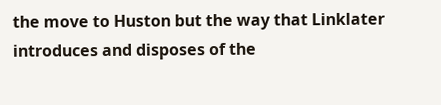the move to Huston but the way that Linklater introduces and disposes of the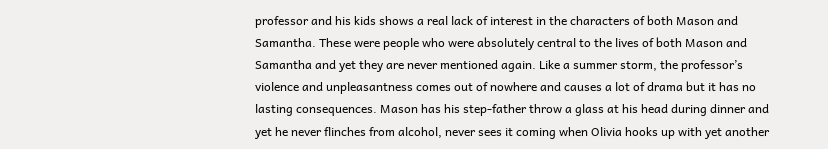professor and his kids shows a real lack of interest in the characters of both Mason and Samantha. These were people who were absolutely central to the lives of both Mason and Samantha and yet they are never mentioned again. Like a summer storm, the professor’s violence and unpleasantness comes out of nowhere and causes a lot of drama but it has no lasting consequences. Mason has his step-father throw a glass at his head during dinner and yet he never flinches from alcohol, never sees it coming when Olivia hooks up with yet another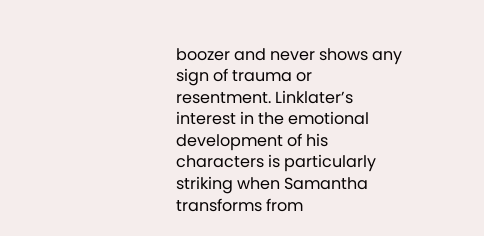boozer and never shows any sign of trauma or resentment. Linklater’s interest in the emotional development of his characters is particularly striking when Samantha transforms from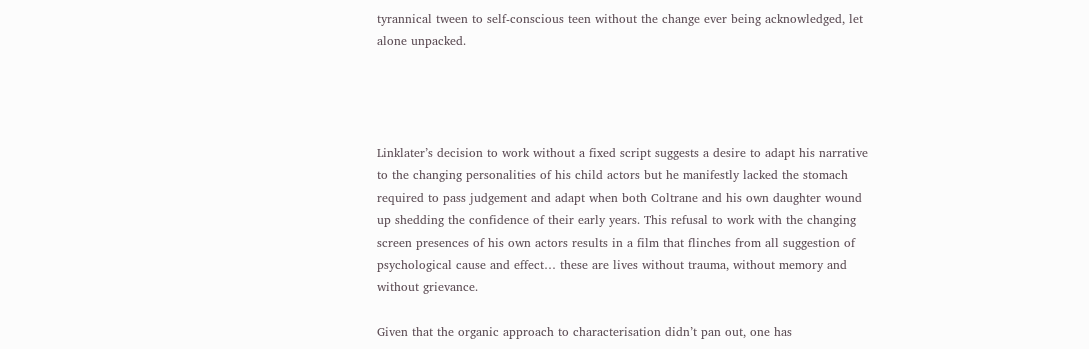tyrannical tween to self-conscious teen without the change ever being acknowledged, let alone unpacked.




Linklater’s decision to work without a fixed script suggests a desire to adapt his narrative to the changing personalities of his child actors but he manifestly lacked the stomach required to pass judgement and adapt when both Coltrane and his own daughter wound up shedding the confidence of their early years. This refusal to work with the changing screen presences of his own actors results in a film that flinches from all suggestion of psychological cause and effect… these are lives without trauma, without memory and without grievance.

Given that the organic approach to characterisation didn’t pan out, one has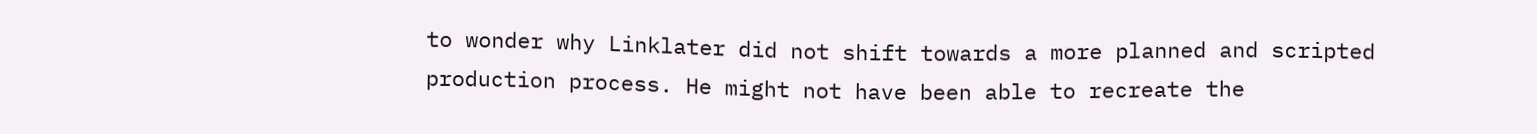to wonder why Linklater did not shift towards a more planned and scripted production process. He might not have been able to recreate the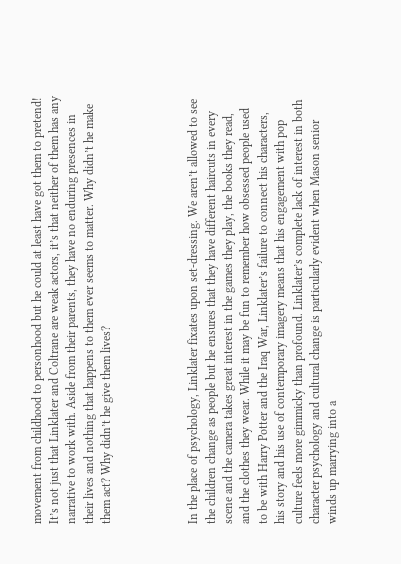movement from childhood to personhood but he could at least have got them to pretend! It’s not just that Linklater and Coltrane are weak actors, it’s that neither of them has any narrative to work with. Aside from their parents, they have no enduring presences in their lives and nothing that happens to them ever seems to matter. Why didn’t he make them act? Why didn’t he give them lives?




In the place of psychology, Linklater fixates upon set-dressing. We aren’t allowed to see the children change as people but he ensures that they have different haircuts in every scene and the camera takes great interest in the games they play, the books they read, and the clothes they wear. While it may be fun to remember how obsessed people used to be with Harry Potter and the Iraq War, Linklater’s failure to connect his characters, his story and his use of contemporary imagery means that his engagement with pop culture feels more gimmicky than profound. Linklater’s complete lack of interest in both character psychology and cultural change is particularly evident when Mason senior winds up marrying into a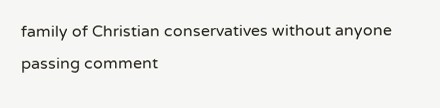family of Christian conservatives without anyone passing comment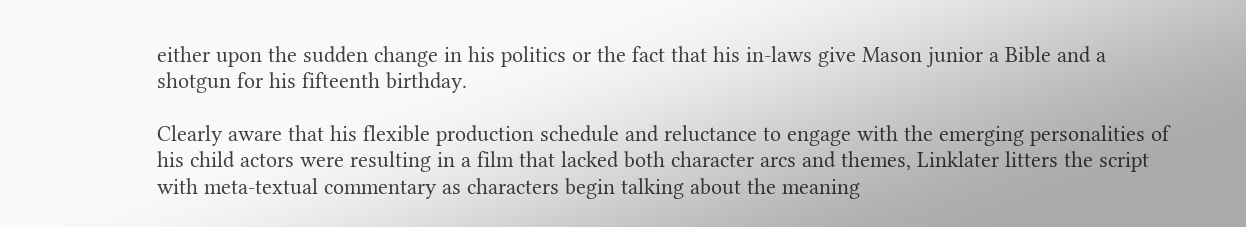either upon the sudden change in his politics or the fact that his in-laws give Mason junior a Bible and a shotgun for his fifteenth birthday.

Clearly aware that his flexible production schedule and reluctance to engage with the emerging personalities of his child actors were resulting in a film that lacked both character arcs and themes, Linklater litters the script with meta-textual commentary as characters begin talking about the meaning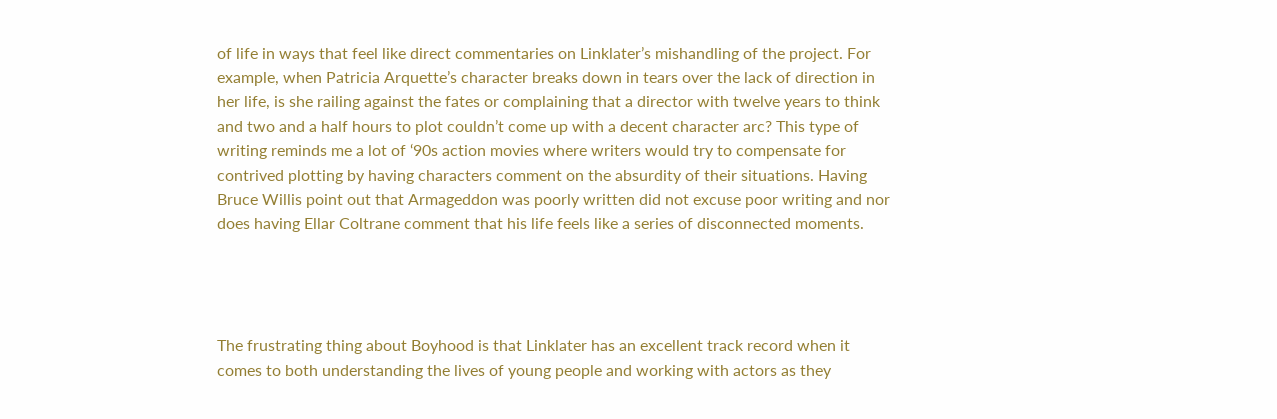of life in ways that feel like direct commentaries on Linklater’s mishandling of the project. For example, when Patricia Arquette’s character breaks down in tears over the lack of direction in her life, is she railing against the fates or complaining that a director with twelve years to think and two and a half hours to plot couldn’t come up with a decent character arc? This type of writing reminds me a lot of ‘90s action movies where writers would try to compensate for contrived plotting by having characters comment on the absurdity of their situations. Having Bruce Willis point out that Armageddon was poorly written did not excuse poor writing and nor does having Ellar Coltrane comment that his life feels like a series of disconnected moments.




The frustrating thing about Boyhood is that Linklater has an excellent track record when it comes to both understanding the lives of young people and working with actors as they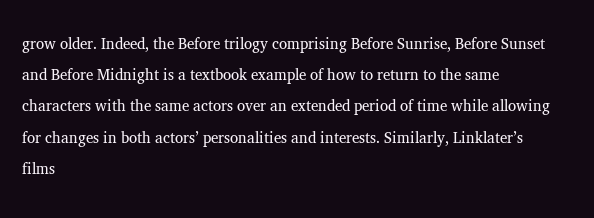grow older. Indeed, the Before trilogy comprising Before Sunrise, Before Sunset and Before Midnight is a textbook example of how to return to the same characters with the same actors over an extended period of time while allowing for changes in both actors’ personalities and interests. Similarly, Linklater’s films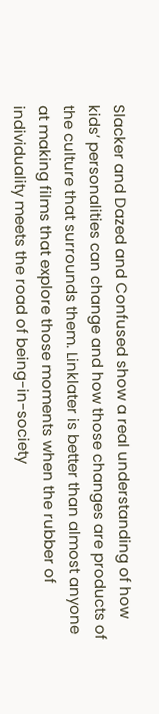Slacker and Dazed and Confused show a real understanding of how kids’ personalities can change and how those changes are products of the culture that surrounds them. Linklater is better than almost anyone at making films that explore those moments when the rubber of individuality meets the road of being-in-society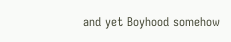and yet Boyhood somehow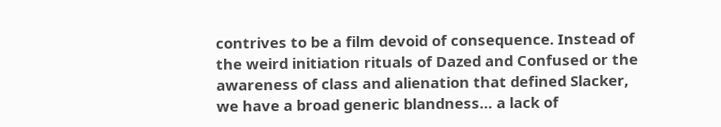contrives to be a film devoid of consequence. Instead of the weird initiation rituals of Dazed and Confused or the awareness of class and alienation that defined Slacker, we have a broad generic blandness… a lack of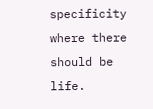specificity where there should be life.